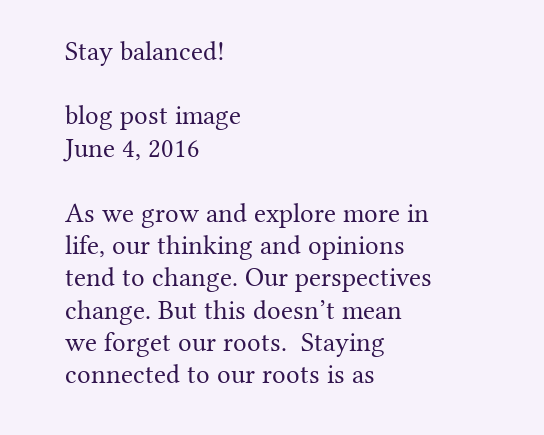Stay balanced!

blog post image
June 4, 2016

As we grow and explore more in life, our thinking and opinions tend to change. Our perspectives change. But this doesn’t mean we forget our roots.  Staying connected to our roots is as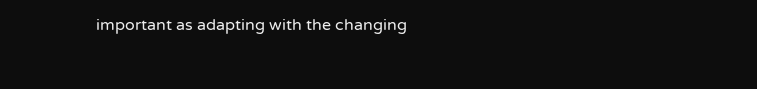important as adapting with the changing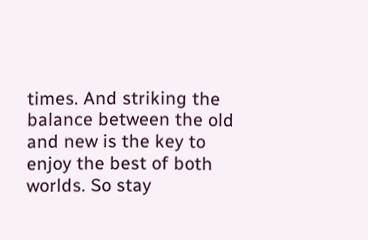times. And striking the balance between the old and new is the key to enjoy the best of both worlds. So stay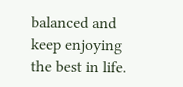balanced and keep enjoying the best in life.